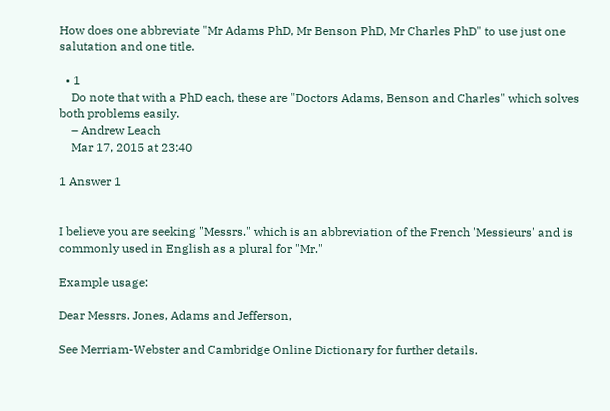How does one abbreviate "Mr Adams PhD, Mr Benson PhD, Mr Charles PhD" to use just one salutation and one title.

  • 1
    Do note that with a PhD each, these are "Doctors Adams, Benson and Charles" which solves both problems easily.
    – Andrew Leach
    Mar 17, 2015 at 23:40

1 Answer 1


I believe you are seeking "Messrs." which is an abbreviation of the French 'Messieurs' and is commonly used in English as a plural for "Mr."

Example usage:

Dear Messrs. Jones, Adams and Jefferson,

See Merriam-Webster and Cambridge Online Dictionary for further details.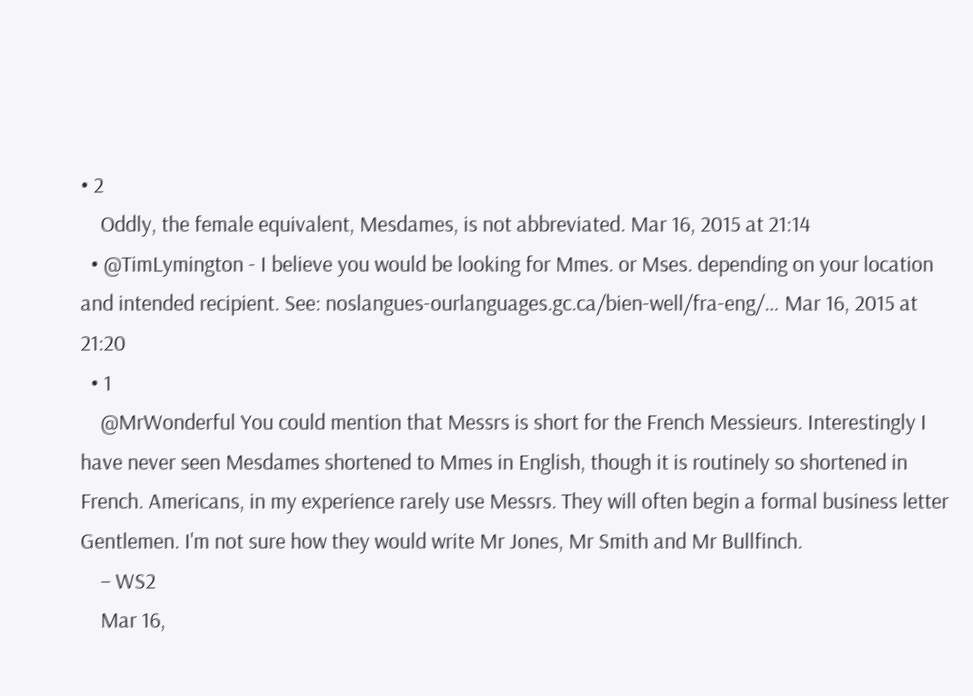• 2
    Oddly, the female equivalent, Mesdames, is not abbreviated. Mar 16, 2015 at 21:14
  • @TimLymington - I believe you would be looking for Mmes. or Mses. depending on your location and intended recipient. See: noslangues-ourlanguages.gc.ca/bien-well/fra-eng/… Mar 16, 2015 at 21:20
  • 1
    @MrWonderful You could mention that Messrs is short for the French Messieurs. Interestingly I have never seen Mesdames shortened to Mmes in English, though it is routinely so shortened in French. Americans, in my experience rarely use Messrs. They will often begin a formal business letter Gentlemen. I'm not sure how they would write Mr Jones, Mr Smith and Mr Bullfinch.
    – WS2
    Mar 16,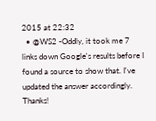2015 at 22:32
  • @WS2 -Oddly, it took me 7 links down Google's results before I found a source to show that. I've updated the answer accordingly. Thanks!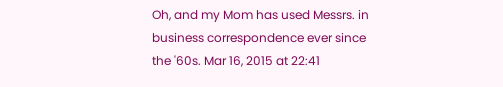Oh, and my Mom has used Messrs. in business correspondence ever since the '60s. Mar 16, 2015 at 22:41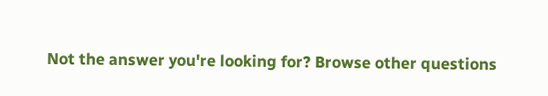Not the answer you're looking for? Browse other questions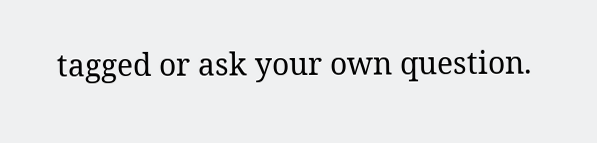tagged or ask your own question.